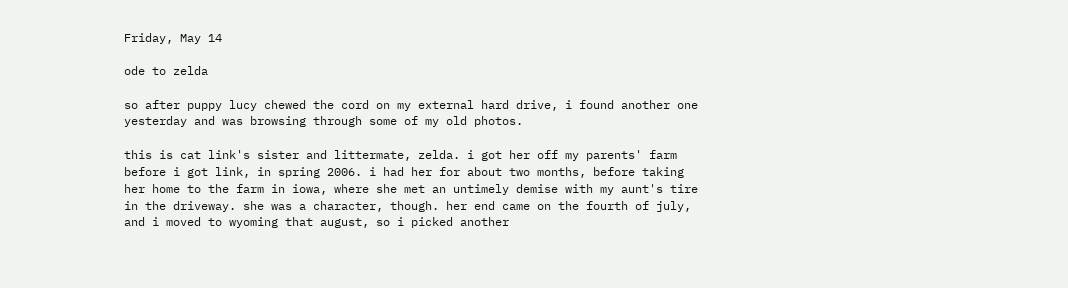Friday, May 14

ode to zelda

so after puppy lucy chewed the cord on my external hard drive, i found another one yesterday and was browsing through some of my old photos.

this is cat link's sister and littermate, zelda. i got her off my parents' farm before i got link, in spring 2006. i had her for about two months, before taking her home to the farm in iowa, where she met an untimely demise with my aunt's tire in the driveway. she was a character, though. her end came on the fourth of july, and i moved to wyoming that august, so i picked another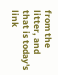from the litter, and that is today's link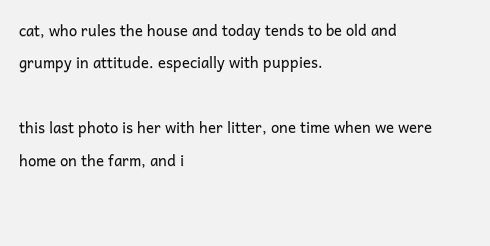cat, who rules the house and today tends to be old and grumpy in attitude. especially with puppies.

this last photo is her with her litter, one time when we were home on the farm, and i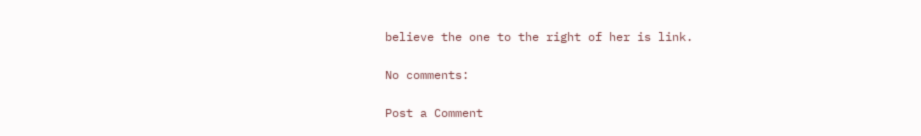believe the one to the right of her is link.

No comments:

Post a Comment